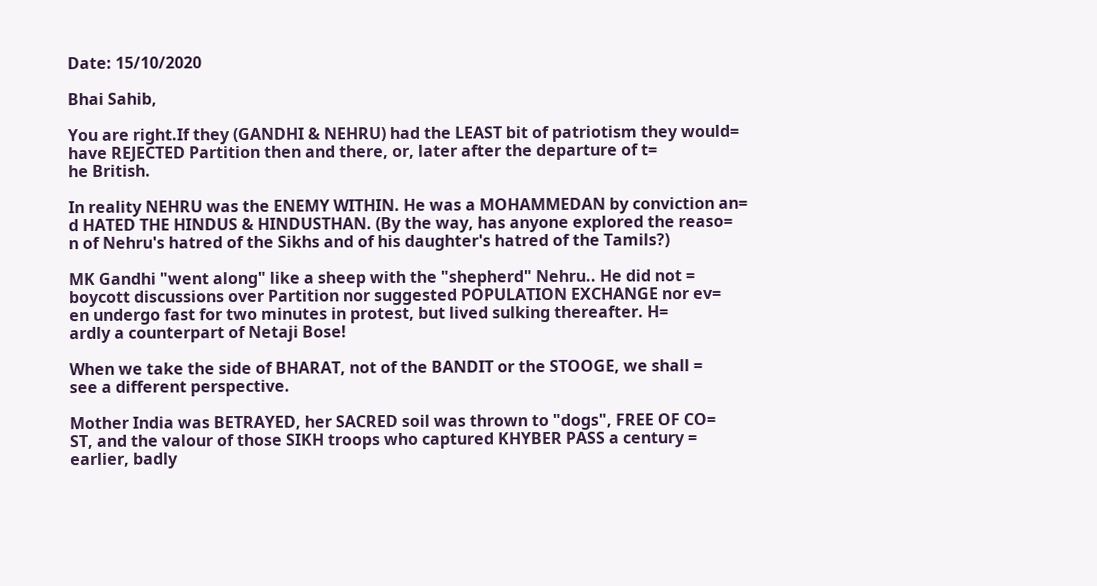Date: 15/10/2020

Bhai Sahib,

You are right.If they (GANDHI & NEHRU) had the LEAST bit of patriotism they would=
have REJECTED Partition then and there, or, later after the departure of t=
he British.

In reality NEHRU was the ENEMY WITHIN. He was a MOHAMMEDAN by conviction an=
d HATED THE HINDUS & HINDUSTHAN. (By the way, has anyone explored the reaso=
n of Nehru's hatred of the Sikhs and of his daughter's hatred of the Tamils?)

MK Gandhi "went along" like a sheep with the "shepherd" Nehru.. He did not =
boycott discussions over Partition nor suggested POPULATION EXCHANGE nor ev=
en undergo fast for two minutes in protest, but lived sulking thereafter. H=
ardly a counterpart of Netaji Bose!

When we take the side of BHARAT, not of the BANDIT or the STOOGE, we shall =
see a different perspective.

Mother India was BETRAYED, her SACRED soil was thrown to "dogs", FREE OF CO=
ST, and the valour of those SIKH troops who captured KHYBER PASS a century =
earlier, badly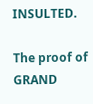INSULTED.

The proof of GRAND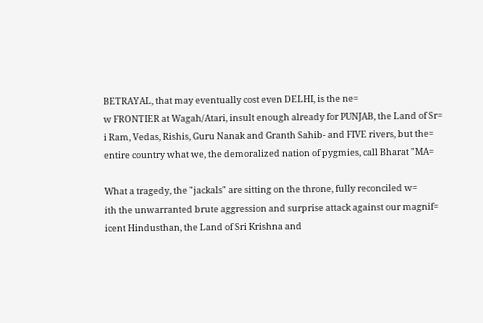BETRAYAL, that may eventually cost even DELHI, is the ne=
w FRONTIER at Wagah/Atari, insult enough already for PUNJAB, the Land of Sr=
i Ram, Vedas, Rishis, Guru Nanak and Granth Sahib- and FIVE rivers, but the=
entire country what we, the demoralized nation of pygmies, call Bharat "MA=

What a tragedy, the "jackals" are sitting on the throne, fully reconciled w=
ith the unwarranted brute aggression and surprise attack against our magnif=
icent Hindusthan, the Land of Sri Krishna and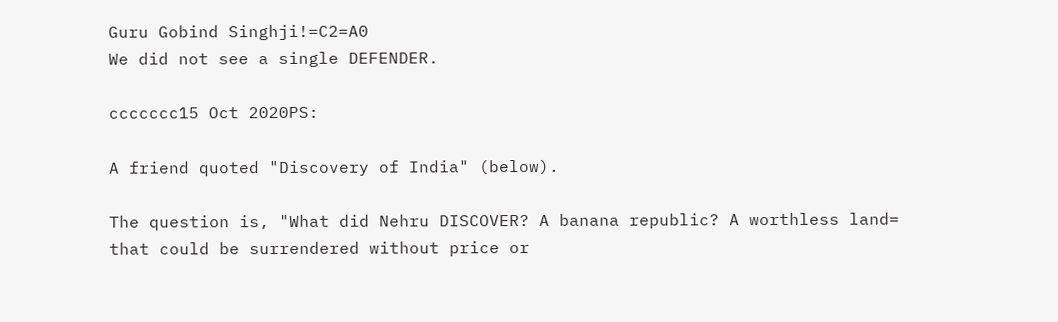Guru Gobind Singhji!=C2=A0
We did not see a single DEFENDER.

ccccccc15 Oct 2020PS:

A friend quoted "Discovery of India" (below).

The question is, "What did Nehru DISCOVER? A banana republic? A worthless land=
that could be surrendered without price or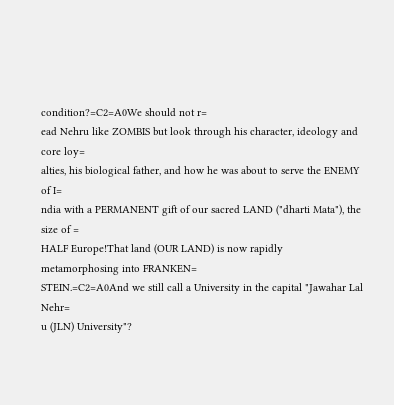condition?=C2=A0We should not r=
ead Nehru like ZOMBIS but look through his character, ideology and core loy=
alties, his biological father, and how he was about to serve the ENEMY of I=
ndia with a PERMANENT gift of our sacred LAND ("dharti Mata"), the size of =
HALF Europe!That land (OUR LAND) is now rapidly metamorphosing into FRANKEN=
STEIN.=C2=A0And we still call a University in the capital "Jawahar Lal Nehr=
u (JLN) University"?